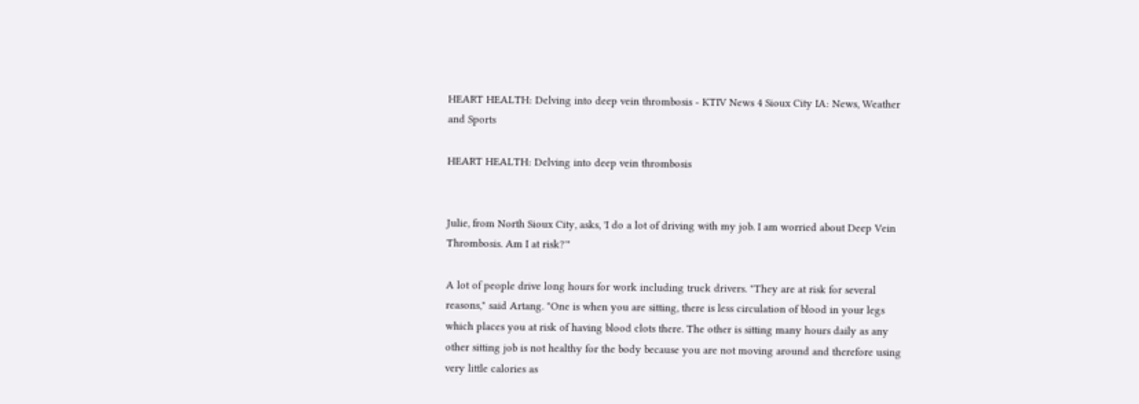HEART HEALTH: Delving into deep vein thrombosis - KTIV News 4 Sioux City IA: News, Weather and Sports

HEART HEALTH: Delving into deep vein thrombosis


Julie, from North Sioux City, asks, 'I do a lot of driving with my job. I am worried about Deep Vein Thrombosis. Am I at risk?'"

A lot of people drive long hours for work including truck drivers. "They are at risk for several reasons," said Artang. "One is when you are sitting, there is less circulation of blood in your legs which places you at risk of having blood clots there. The other is sitting many hours daily as any other sitting job is not healthy for the body because you are not moving around and therefore using very little calories as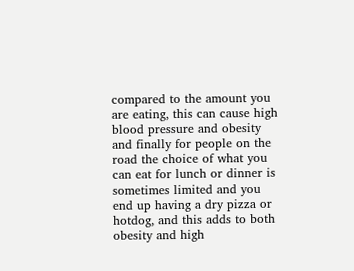compared to the amount you are eating, this can cause high blood pressure and obesity and finally for people on the road the choice of what you can eat for lunch or dinner is sometimes limited and you end up having a dry pizza or hotdog, and this adds to both obesity and high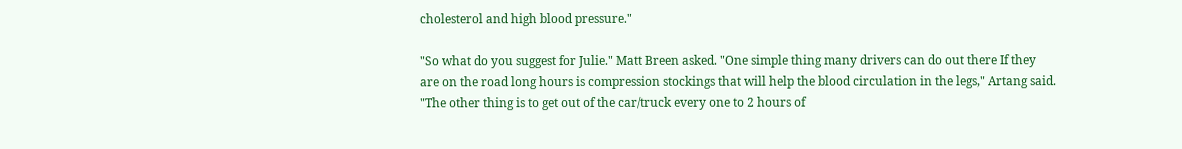cholesterol and high blood pressure."

"So what do you suggest for Julie." Matt Breen asked. "One simple thing many drivers can do out there If they are on the road long hours is compression stockings that will help the blood circulation in the legs," Artang said. "The other thing is to get out of the car/truck every one to 2 hours of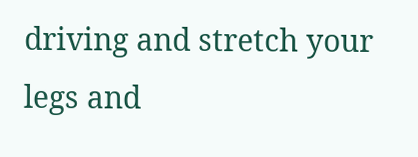driving and stretch your legs and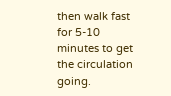then walk fast for 5-10 minutes to get the circulation going.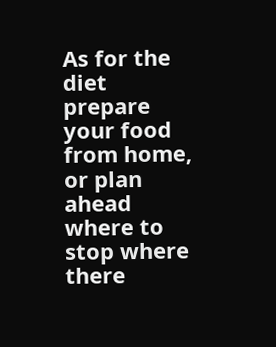As for the diet prepare your food from home, or plan ahead where to stop where there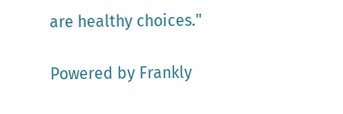are healthy choices."

Powered by Frankly